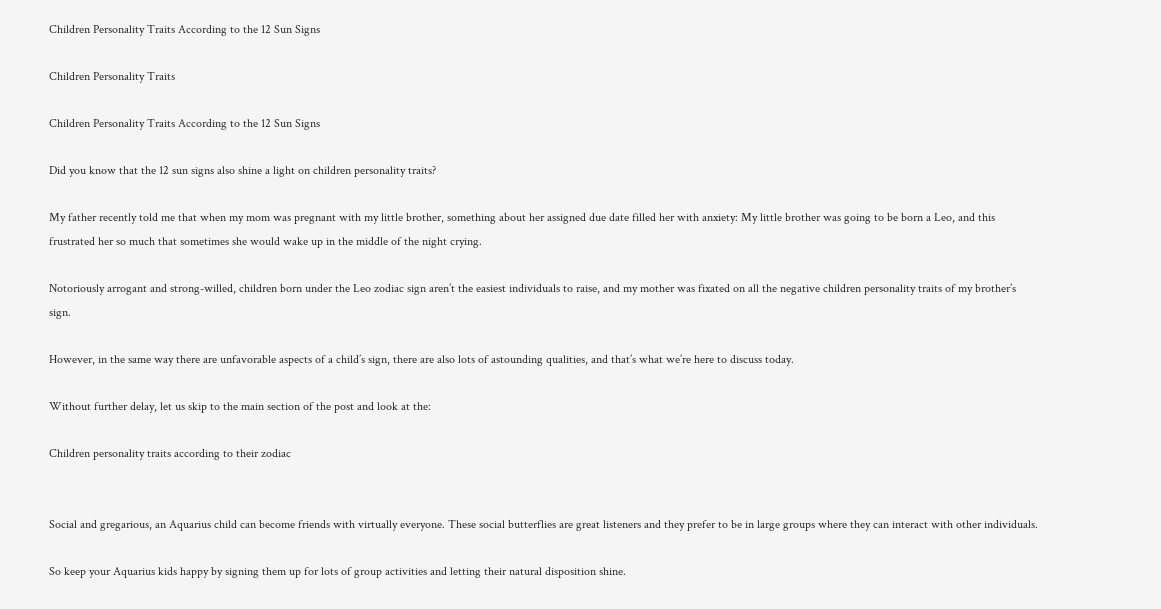Children Personality Traits According to the 12 Sun Signs

Children Personality Traits

Children Personality Traits According to the 12 Sun Signs

Did you know that the 12 sun signs also shine a light on children personality traits?

My father recently told me that when my mom was pregnant with my little brother, something about her assigned due date filled her with anxiety: My little brother was going to be born a Leo, and this frustrated her so much that sometimes she would wake up in the middle of the night crying.

Notoriously arrogant and strong-willed, children born under the Leo zodiac sign aren’t the easiest individuals to raise, and my mother was fixated on all the negative children personality traits of my brother’s sign.

However, in the same way there are unfavorable aspects of a child’s sign, there are also lots of astounding qualities, and that’s what we’re here to discuss today.

Without further delay, let us skip to the main section of the post and look at the:

Children personality traits according to their zodiac


Social and gregarious, an Aquarius child can become friends with virtually everyone. These social butterflies are great listeners and they prefer to be in large groups where they can interact with other individuals.

So keep your Aquarius kids happy by signing them up for lots of group activities and letting their natural disposition shine.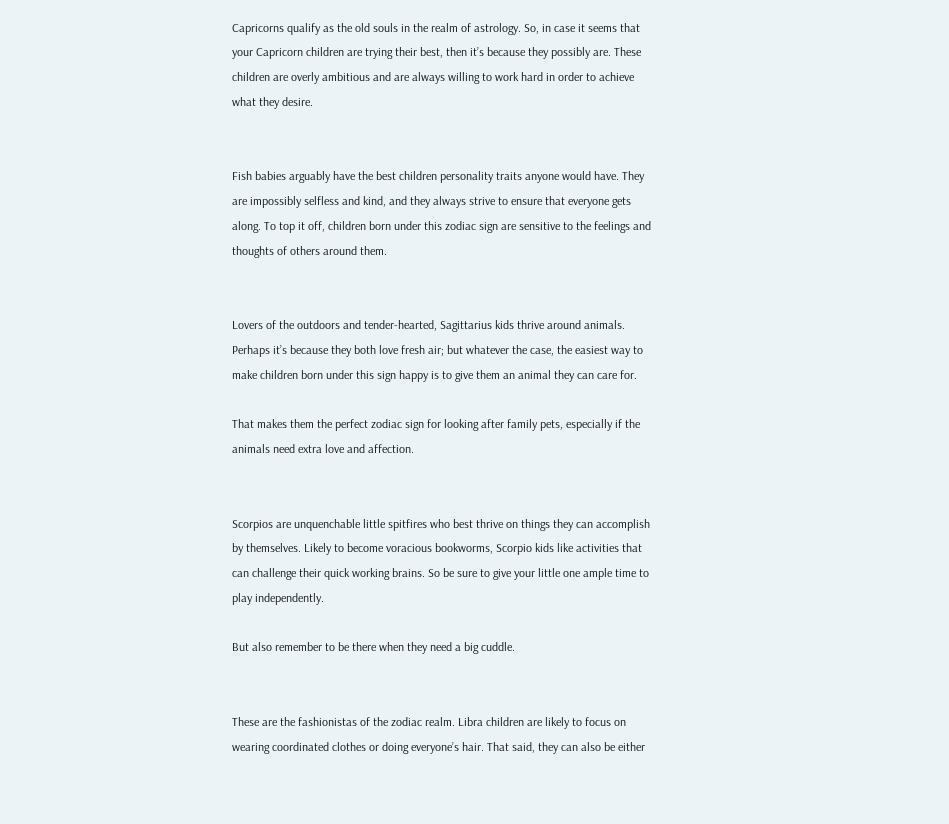Capricorns qualify as the old souls in the realm of astrology. So, in case it seems that your Capricorn children are trying their best, then it’s because they possibly are. These children are overly ambitious and are always willing to work hard in order to achieve what they desire.


Fish babies arguably have the best children personality traits anyone would have. They are impossibly selfless and kind, and they always strive to ensure that everyone gets along. To top it off, children born under this zodiac sign are sensitive to the feelings and thoughts of others around them.


Lovers of the outdoors and tender-hearted, Sagittarius kids thrive around animals. Perhaps it’s because they both love fresh air; but whatever the case, the easiest way to make children born under this sign happy is to give them an animal they can care for.

That makes them the perfect zodiac sign for looking after family pets, especially if the animals need extra love and affection.


Scorpios are unquenchable little spitfires who best thrive on things they can accomplish by themselves. Likely to become voracious bookworms, Scorpio kids like activities that can challenge their quick working brains. So be sure to give your little one ample time to play independently.

But also remember to be there when they need a big cuddle.


These are the fashionistas of the zodiac realm. Libra children are likely to focus on wearing coordinated clothes or doing everyone’s hair. That said, they can also be either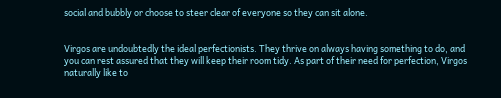social and bubbly or choose to steer clear of everyone so they can sit alone.


Virgos are undoubtedly the ideal perfectionists. They thrive on always having something to do, and you can rest assured that they will keep their room tidy. As part of their need for perfection, Virgos naturally like to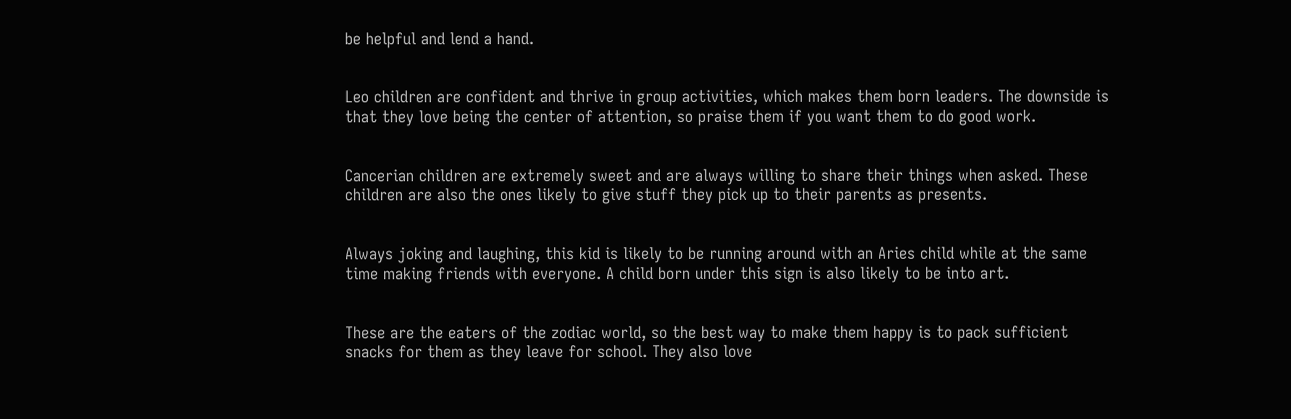be helpful and lend a hand.


Leo children are confident and thrive in group activities, which makes them born leaders. The downside is that they love being the center of attention, so praise them if you want them to do good work.


Cancerian children are extremely sweet and are always willing to share their things when asked. These children are also the ones likely to give stuff they pick up to their parents as presents.


Always joking and laughing, this kid is likely to be running around with an Aries child while at the same time making friends with everyone. A child born under this sign is also likely to be into art.


These are the eaters of the zodiac world, so the best way to make them happy is to pack sufficient snacks for them as they leave for school. They also love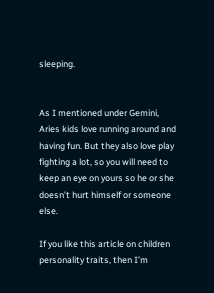sleeping.


As I mentioned under Gemini, Aries kids love running around and having fun. But they also love play fighting a lot, so you will need to keep an eye on yours so he or she doesn’t hurt himself or someone else.

If you like this article on children personality traits, then I’m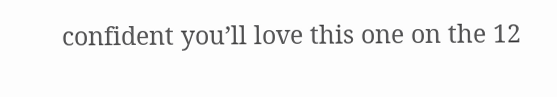confident you’ll love this one on the 12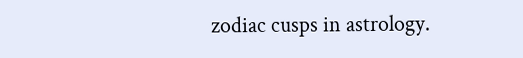zodiac cusps in astrology.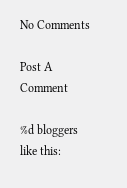No Comments

Post A Comment

%d bloggers like this: